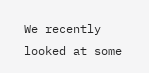We recently looked at some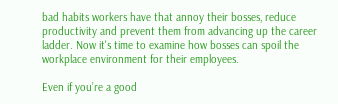bad habits workers have that annoy their bosses, reduce productivity and prevent them from advancing up the career ladder. Now it's time to examine how bosses can spoil the workplace environment for their employees.

Even if you’re a good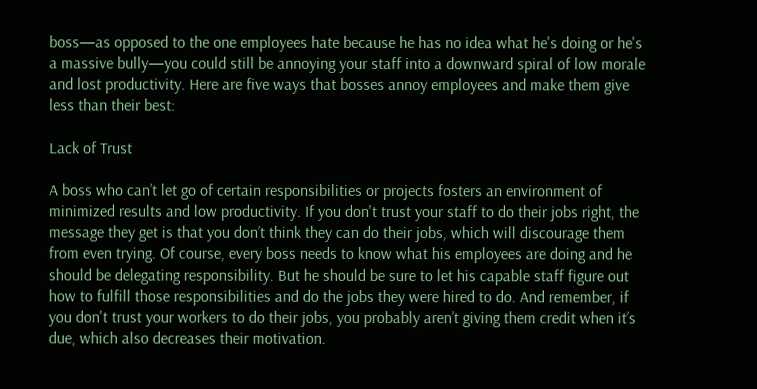boss—as opposed to the one employees hate because he has no idea what he's doing or he's a massive bully—you could still be annoying your staff into a downward spiral of low morale and lost productivity. Here are five ways that bosses annoy employees and make them give less than their best:

Lack of Trust

A boss who can’t let go of certain responsibilities or projects fosters an environment of minimized results and low productivity. If you don't trust your staff to do their jobs right, the message they get is that you don’t think they can do their jobs, which will discourage them from even trying. Of course, every boss needs to know what his employees are doing and he should be delegating responsibility. But he should be sure to let his capable staff figure out how to fulfill those responsibilities and do the jobs they were hired to do. And remember, if you don't trust your workers to do their jobs, you probably aren’t giving them credit when it’s due, which also decreases their motivation.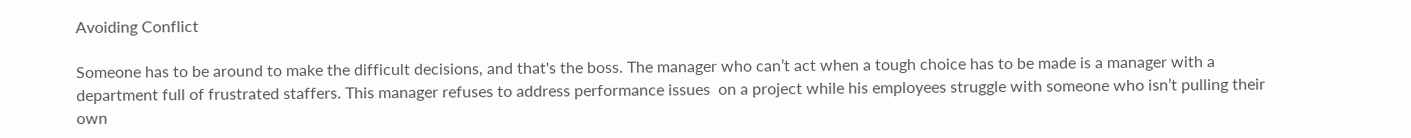Avoiding Conflict

Someone has to be around to make the difficult decisions, and that's the boss. The manager who can’t act when a tough choice has to be made is a manager with a department full of frustrated staffers. This manager refuses to address performance issues  on a project while his employees struggle with someone who isn’t pulling their own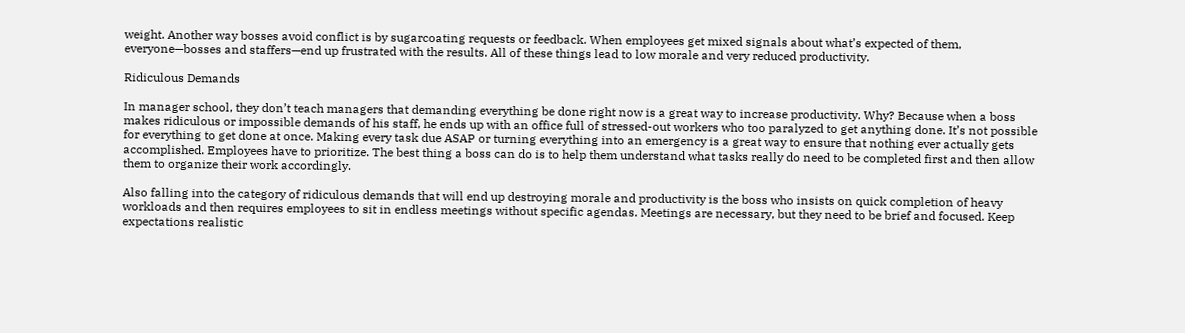weight. Another way bosses avoid conflict is by sugarcoating requests or feedback. When employees get mixed signals about what’s expected of them, everyone—bosses and staffers—end up frustrated with the results. All of these things lead to low morale and very reduced productivity.

Ridiculous Demands

In manager school, they don’t teach managers that demanding everything be done right now is a great way to increase productivity. Why? Because when a boss makes ridiculous or impossible demands of his staff, he ends up with an office full of stressed-out workers who too paralyzed to get anything done. It’s not possible for everything to get done at once. Making every task due ASAP or turning everything into an emergency is a great way to ensure that nothing ever actually gets accomplished. Employees have to prioritize. The best thing a boss can do is to help them understand what tasks really do need to be completed first and then allow them to organize their work accordingly.

Also falling into the category of ridiculous demands that will end up destroying morale and productivity is the boss who insists on quick completion of heavy workloads and then requires employees to sit in endless meetings without specific agendas. Meetings are necessary, but they need to be brief and focused. Keep expectations realistic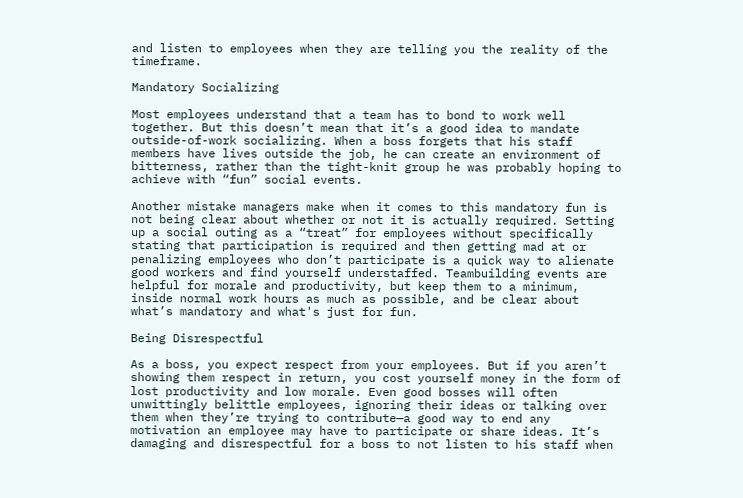and listen to employees when they are telling you the reality of the timeframe.

Mandatory Socializing

Most employees understand that a team has to bond to work well together. But this doesn’t mean that it’s a good idea to mandate outside-of-work socializing. When a boss forgets that his staff members have lives outside the job, he can create an environment of bitterness, rather than the tight-knit group he was probably hoping to achieve with “fun” social events.

Another mistake managers make when it comes to this mandatory fun is not being clear about whether or not it is actually required. Setting up a social outing as a “treat” for employees without specifically stating that participation is required and then getting mad at or penalizing employees who don’t participate is a quick way to alienate good workers and find yourself understaffed. Teambuilding events are helpful for morale and productivity, but keep them to a minimum, inside normal work hours as much as possible, and be clear about what’s mandatory and what's just for fun.

Being Disrespectful

As a boss, you expect respect from your employees. But if you aren’t showing them respect in return, you cost yourself money in the form of lost productivity and low morale. Even good bosses will often unwittingly belittle employees, ignoring their ideas or talking over them when they’re trying to contribute—a good way to end any motivation an employee may have to participate or share ideas. It’s damaging and disrespectful for a boss to not listen to his staff when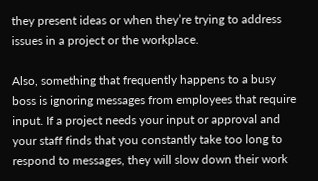they present ideas or when they’re trying to address issues in a project or the workplace.

Also, something that frequently happens to a busy boss is ignoring messages from employees that require input. If a project needs your input or approval and your staff finds that you constantly take too long to respond to messages, they will slow down their work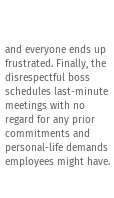and everyone ends up frustrated. Finally, the disrespectful boss schedules last-minute meetings with no regard for any prior commitments and personal-life demands employees might have.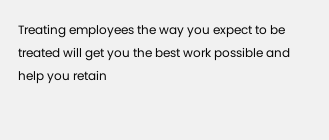Treating employees the way you expect to be treated will get you the best work possible and help you retain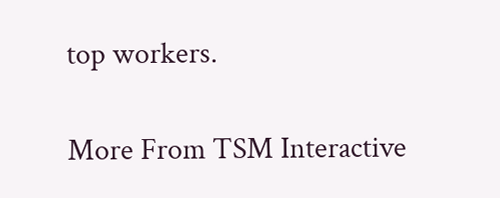top workers.

More From TSM Interactive